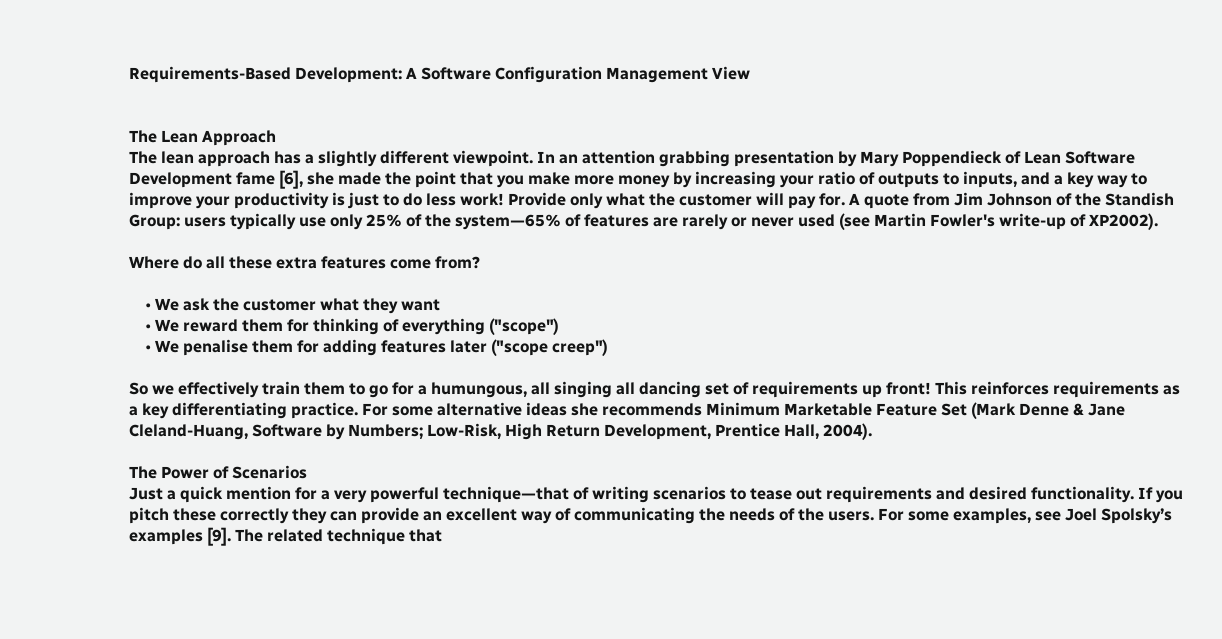Requirements-Based Development: A Software Configuration Management View


The Lean Approach
The lean approach has a slightly different viewpoint. In an attention grabbing presentation by Mary Poppendieck of Lean Software Development fame [6], she made the point that you make more money by increasing your ratio of outputs to inputs, and a key way to improve your productivity is just to do less work! Provide only what the customer will pay for. A quote from Jim Johnson of the Standish Group: users typically use only 25% of the system—65% of features are rarely or never used (see Martin Fowler's write-up of XP2002).

Where do all these extra features come from?

    • We ask the customer what they want
    • We reward them for thinking of everything ("scope")
    • We penalise them for adding features later ("scope creep")

So we effectively train them to go for a humungous, all singing all dancing set of requirements up front! This reinforces requirements as a key differentiating practice. For some alternative ideas she recommends Minimum Marketable Feature Set (Mark Denne & Jane Cleland-Huang, Software by Numbers; Low-Risk, High Return Development, Prentice Hall, 2004).

The Power of Scenarios
Just a quick mention for a very powerful technique—that of writing scenarios to tease out requirements and desired functionality. If you pitch these correctly they can provide an excellent way of communicating the needs of the users. For some examples, see Joel Spolsky’s examples [9]. The related technique that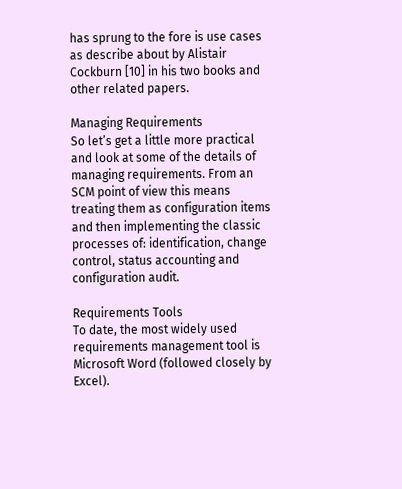has sprung to the fore is use cases as describe about by Alistair Cockburn [10] in his two books and other related papers.

Managing Requirements
So let’s get a little more practical and look at some of the details of managing requirements. From an SCM point of view this means treating them as configuration items and then implementing the classic processes of: identification, change control, status accounting and configuration audit.

Requirements Tools
To date, the most widely used requirements management tool is Microsoft Word (followed closely by Excel).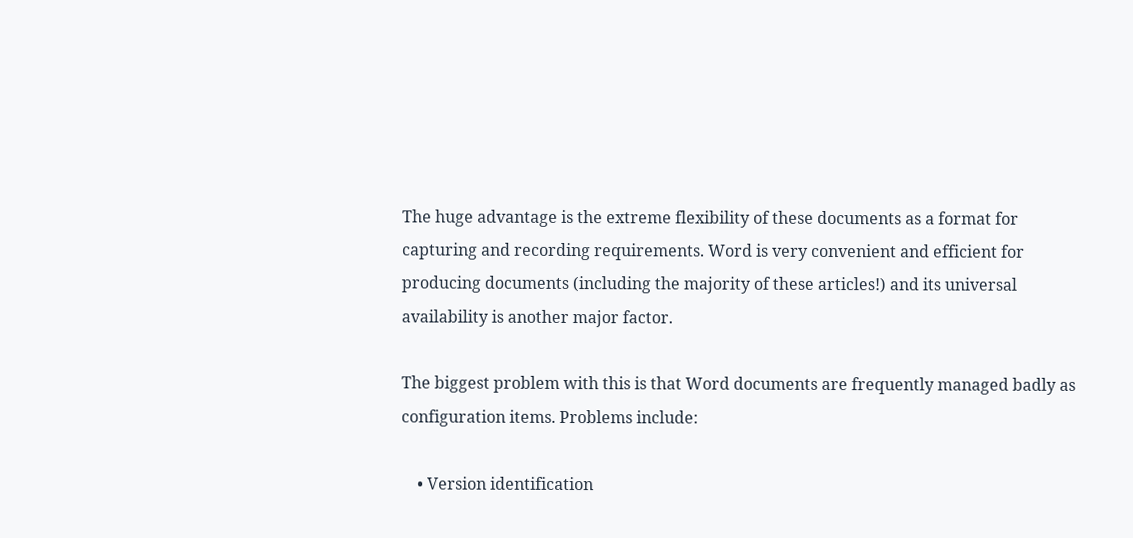The huge advantage is the extreme flexibility of these documents as a format for capturing and recording requirements. Word is very convenient and efficient for producing documents (including the majority of these articles!) and its universal availability is another major factor.

The biggest problem with this is that Word documents are frequently managed badly as configuration items. Problems include:

    • Version identification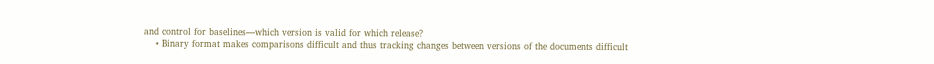and control for baselines—which version is valid for which release?
    • Binary format makes comparisons difficult and thus tracking changes between versions of the documents difficult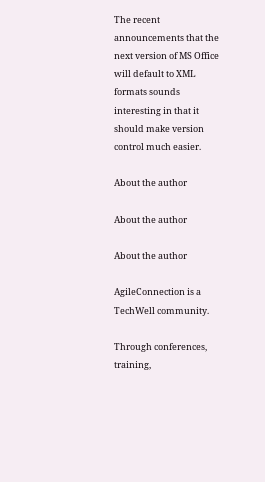The recent announcements that the next version of MS Office will default to XML formats sounds interesting in that it should make version control much easier.

About the author

About the author

About the author

AgileConnection is a TechWell community.

Through conferences, training,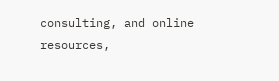consulting, and online resources,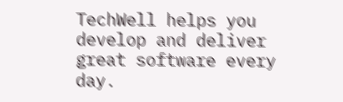TechWell helps you develop and deliver great software every day.